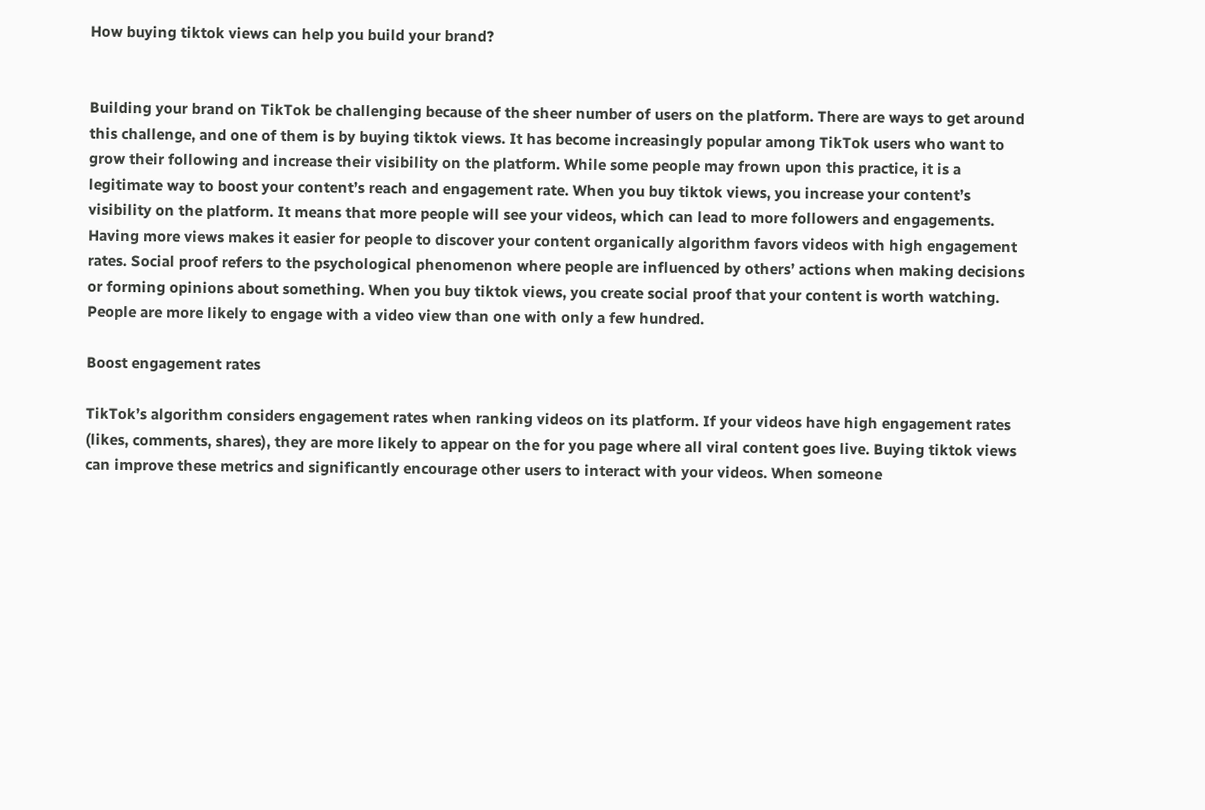How buying tiktok views can help you build your brand?


Building your brand on TikTok be challenging because of the sheer number of users on the platform. There are ways to get around this challenge, and one of them is by buying tiktok views. It has become increasingly popular among TikTok users who want to grow their following and increase their visibility on the platform. While some people may frown upon this practice, it is a legitimate way to boost your content’s reach and engagement rate. When you buy tiktok views, you increase your content’s visibility on the platform. It means that more people will see your videos, which can lead to more followers and engagements. Having more views makes it easier for people to discover your content organically algorithm favors videos with high engagement rates. Social proof refers to the psychological phenomenon where people are influenced by others’ actions when making decisions or forming opinions about something. When you buy tiktok views, you create social proof that your content is worth watching. People are more likely to engage with a video view than one with only a few hundred.

Boost engagement rates

TikTok’s algorithm considers engagement rates when ranking videos on its platform. If your videos have high engagement rates (likes, comments, shares), they are more likely to appear on the for you page where all viral content goes live. Buying tiktok views can improve these metrics and significantly encourage other users to interact with your videos. When someone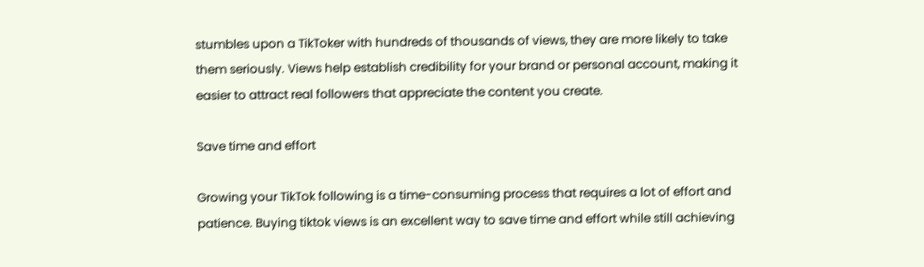stumbles upon a TikToker with hundreds of thousands of views, they are more likely to take them seriously. Views help establish credibility for your brand or personal account, making it easier to attract real followers that appreciate the content you create.

Save time and effort

Growing your TikTok following is a time-consuming process that requires a lot of effort and patience. Buying tiktok views is an excellent way to save time and effort while still achieving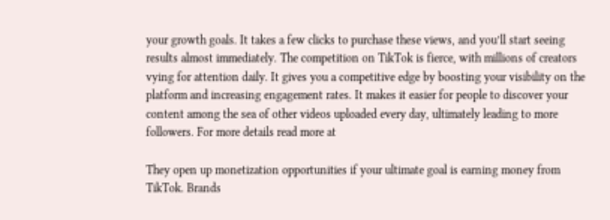your growth goals. It takes a few clicks to purchase these views, and you’ll start seeing results almost immediately. The competition on TikTok is fierce, with millions of creators vying for attention daily. It gives you a competitive edge by boosting your visibility on the platform and increasing engagement rates. It makes it easier for people to discover your content among the sea of other videos uploaded every day, ultimately leading to more followers. For more details read more at

They open up monetization opportunities if your ultimate goal is earning money from TikTok. Brands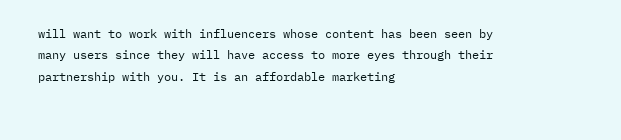will want to work with influencers whose content has been seen by many users since they will have access to more eyes through their partnership with you. It is an affordable marketing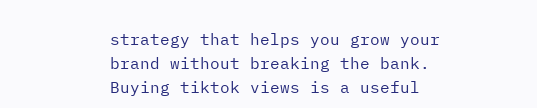strategy that helps you grow your brand without breaking the bank. Buying tiktok views is a useful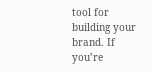tool for building your brand. If you’re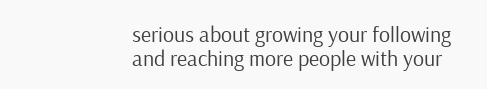serious about growing your following and reaching more people with your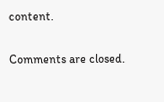content.

Comments are closed.